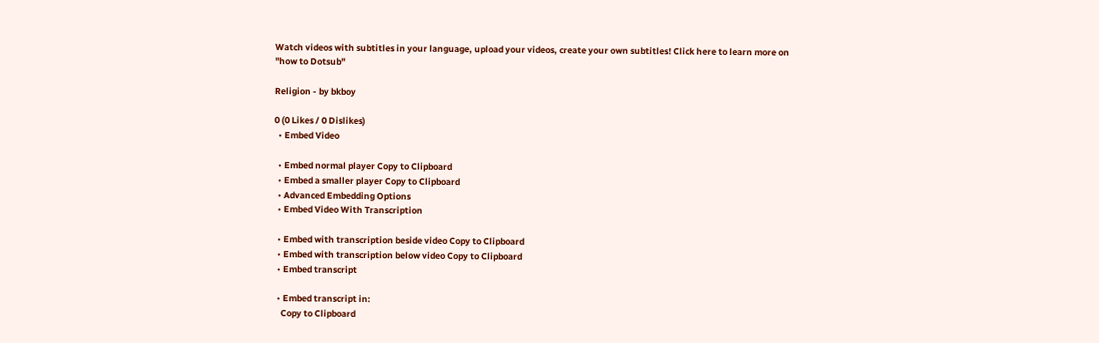Watch videos with subtitles in your language, upload your videos, create your own subtitles! Click here to learn more on "how to Dotsub"

Religion - by bkboy

0 (0 Likes / 0 Dislikes)
  • Embed Video

  • Embed normal player Copy to Clipboard
  • Embed a smaller player Copy to Clipboard
  • Advanced Embedding Options
  • Embed Video With Transcription

  • Embed with transcription beside video Copy to Clipboard
  • Embed with transcription below video Copy to Clipboard
  • Embed transcript

  • Embed transcript in:
    Copy to Clipboard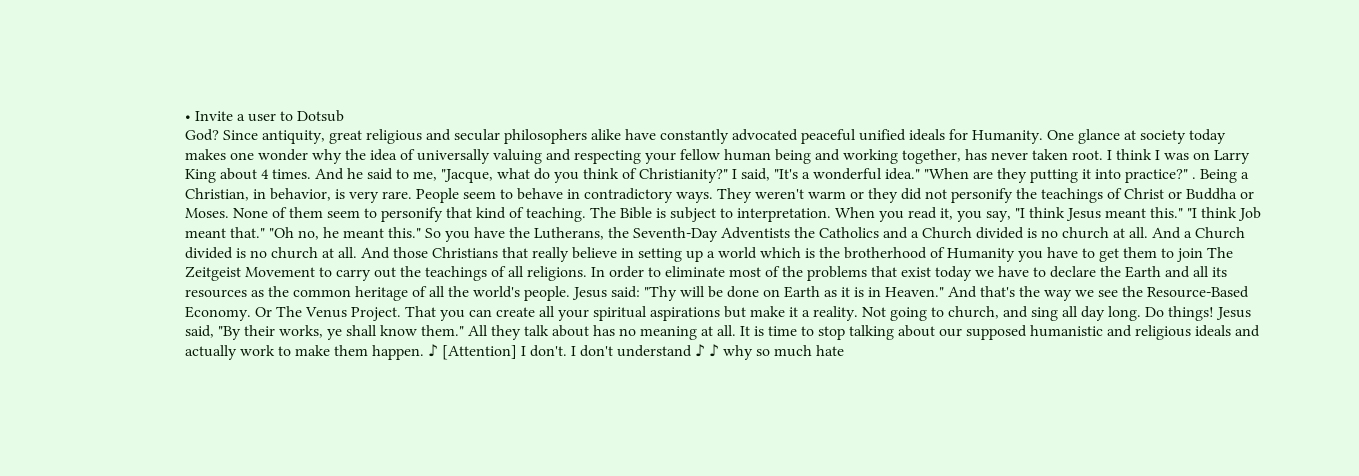• Invite a user to Dotsub
God? Since antiquity, great religious and secular philosophers alike have constantly advocated peaceful unified ideals for Humanity. One glance at society today makes one wonder why the idea of universally valuing and respecting your fellow human being and working together, has never taken root. I think I was on Larry King about 4 times. And he said to me, "Jacque, what do you think of Christianity?" I said, "It's a wonderful idea." "When are they putting it into practice?" . Being a Christian, in behavior, is very rare. People seem to behave in contradictory ways. They weren't warm or they did not personify the teachings of Christ or Buddha or Moses. None of them seem to personify that kind of teaching. The Bible is subject to interpretation. When you read it, you say, "I think Jesus meant this." "I think Job meant that." "Oh no, he meant this." So you have the Lutherans, the Seventh-Day Adventists the Catholics and a Church divided is no church at all. And a Church divided is no church at all. And those Christians that really believe in setting up a world which is the brotherhood of Humanity you have to get them to join The Zeitgeist Movement to carry out the teachings of all religions. In order to eliminate most of the problems that exist today we have to declare the Earth and all its resources as the common heritage of all the world's people. Jesus said: "Thy will be done on Earth as it is in Heaven." And that's the way we see the Resource-Based Economy. Or The Venus Project. That you can create all your spiritual aspirations but make it a reality. Not going to church, and sing all day long. Do things! Jesus said, "By their works, ye shall know them." All they talk about has no meaning at all. It is time to stop talking about our supposed humanistic and religious ideals and actually work to make them happen. ♪ [Attention] I don't. I don't understand ♪ ♪ why so much hate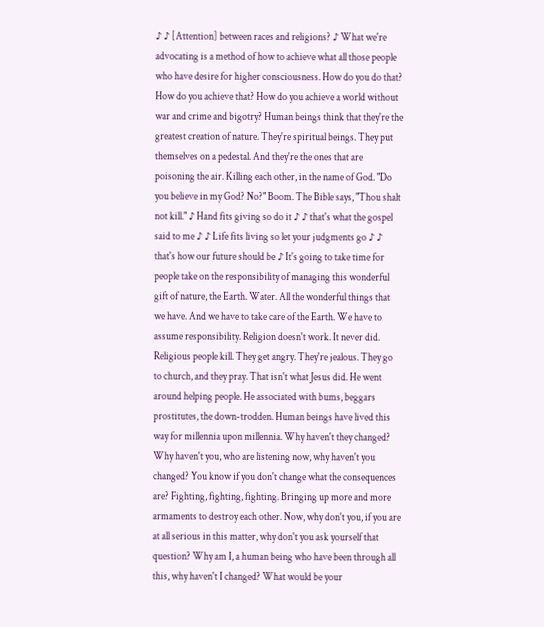♪ ♪ [Attention] between races and religions? ♪ What we're advocating is a method of how to achieve what all those people who have desire for higher consciousness. How do you do that? How do you achieve that? How do you achieve a world without war and crime and bigotry? Human beings think that they're the greatest creation of nature. They're spiritual beings. They put themselves on a pedestal. And they're the ones that are poisoning the air. Killing each other, in the name of God. "Do you believe in my God? No?" Boom. The Bible says, "Thou shalt not kill." ♪ Hand fits giving so do it ♪ ♪ that's what the gospel said to me ♪ ♪ Life fits living so let your judgments go ♪ ♪ that's how our future should be ♪ It's going to take time for people take on the responsibility of managing this wonderful gift of nature, the Earth. Water. All the wonderful things that we have. And we have to take care of the Earth. We have to assume responsibility. Religion doesn't work. It never did. Religious people kill. They get angry. They're jealous. They go to church, and they pray. That isn't what Jesus did. He went around helping people. He associated with bums, beggars prostitutes, the down-trodden. Human beings have lived this way for millennia upon millennia. Why haven't they changed? Why haven't you, who are listening now, why haven't you changed? You know if you don't change what the consequences are? Fighting, fighting, fighting. Bringing up more and more armaments to destroy each other. Now, why don't you, if you are at all serious in this matter, why don't you ask yourself that question? Why am I, a human being who have been through all this, why haven't I changed? What would be your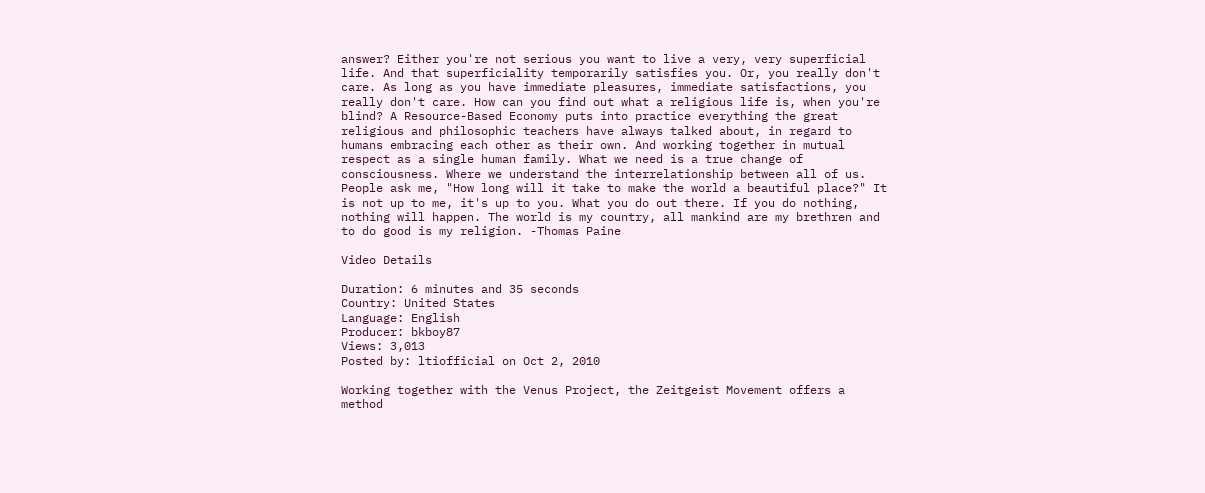answer? Either you're not serious you want to live a very, very superficial life. And that superficiality temporarily satisfies you. Or, you really don't care. As long as you have immediate pleasures, immediate satisfactions, you really don't care. How can you find out what a religious life is, when you're blind? A Resource-Based Economy puts into practice everything the great religious and philosophic teachers have always talked about, in regard to humans embracing each other as their own. And working together in mutual respect as a single human family. What we need is a true change of consciousness. Where we understand the interrelationship between all of us. People ask me, "How long will it take to make the world a beautiful place?" It is not up to me, it's up to you. What you do out there. If you do nothing, nothing will happen. The world is my country, all mankind are my brethren and to do good is my religion. -Thomas Paine

Video Details

Duration: 6 minutes and 35 seconds
Country: United States
Language: English
Producer: bkboy87
Views: 3,013
Posted by: ltiofficial on Oct 2, 2010

Working together with the Venus Project, the Zeitgeist Movement offers a method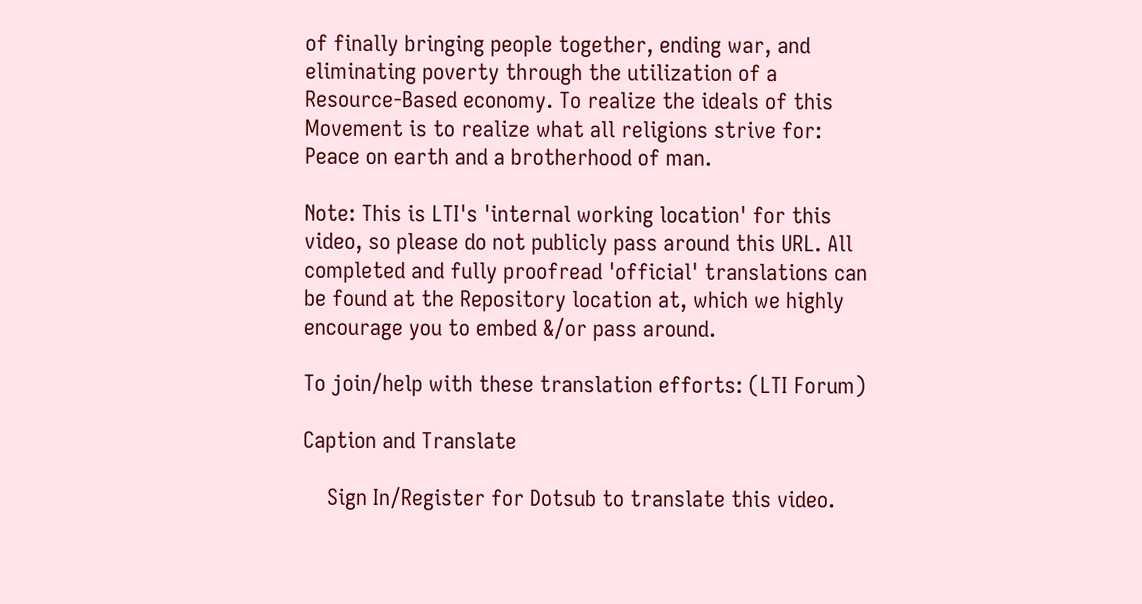of finally bringing people together, ending war, and eliminating poverty through the utilization of a Resource-Based economy. To realize the ideals of this Movement is to realize what all religions strive for: Peace on earth and a brotherhood of man.

Note: This is LTI's 'internal working location' for this video, so please do not publicly pass around this URL. All completed and fully proofread 'official' translations can be found at the Repository location at, which we highly encourage you to embed &/or pass around.

To join/help with these translation efforts: (LTI Forum)

Caption and Translate

    Sign In/Register for Dotsub to translate this video.